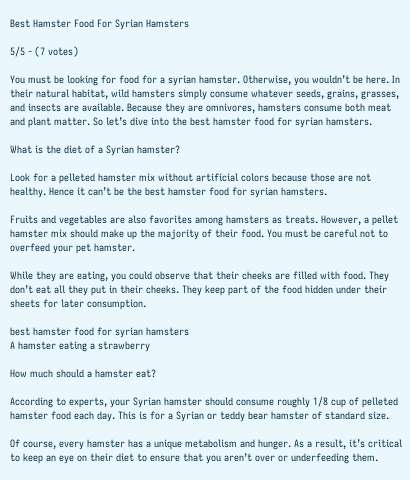Best Hamster Food For Syrian Hamsters

5/5 - (7 votes)

You must be looking for food for a syrian hamster. Otherwise, you wouldn’t be here. In their natural habitat, wild hamsters simply consume whatever seeds, grains, grasses, and insects are available. Because they are omnivores, hamsters consume both meat and plant matter. So let’s dive into the best hamster food for syrian hamsters.

What is the diet of a Syrian hamster?

Look for a pelleted hamster mix without artificial colors because those are not healthy. Hence it can’t be the best hamster food for syrian hamsters.

Fruits and vegetables are also favorites among hamsters as treats. However, a pellet hamster mix should make up the majority of their food. You must be careful not to overfeed your pet hamster.

While they are eating, you could observe that their cheeks are filled with food. They don’t eat all they put in their cheeks. They keep part of the food hidden under their sheets for later consumption.

best hamster food for syrian hamsters
A hamster eating a strawberry

How much should a hamster eat?

According to experts, your Syrian hamster should consume roughly 1/8 cup of pelleted hamster food each day. This is for a Syrian or teddy bear hamster of standard size.

Of course, every hamster has a unique metabolism and hunger. As a result, it’s critical to keep an eye on their diet to ensure that you aren’t over or underfeeding them.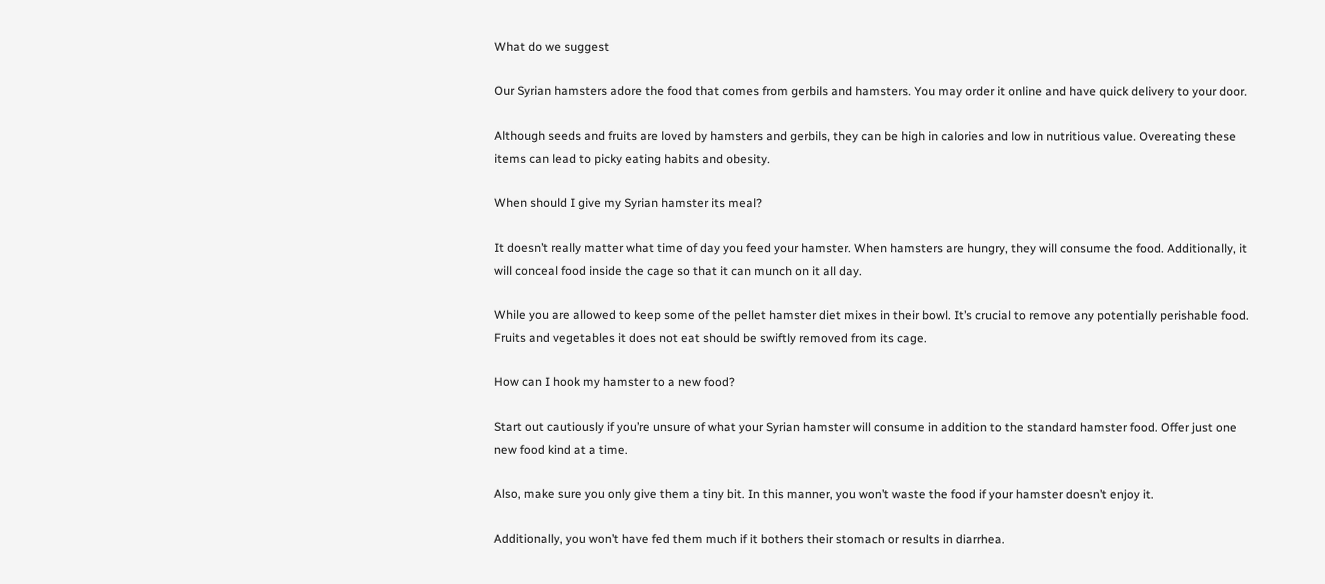What do we suggest

Our Syrian hamsters adore the food that comes from gerbils and hamsters. You may order it online and have quick delivery to your door.

Although seeds and fruits are loved by hamsters and gerbils, they can be high in calories and low in nutritious value. Overeating these items can lead to picky eating habits and obesity.

When should I give my Syrian hamster its meal?

It doesn’t really matter what time of day you feed your hamster. When hamsters are hungry, they will consume the food. Additionally, it will conceal food inside the cage so that it can munch on it all day.

While you are allowed to keep some of the pellet hamster diet mixes in their bowl. It’s crucial to remove any potentially perishable food. Fruits and vegetables it does not eat should be swiftly removed from its cage.

How can I hook my hamster to a new food?

Start out cautiously if you’re unsure of what your Syrian hamster will consume in addition to the standard hamster food. Offer just one new food kind at a time.

Also, make sure you only give them a tiny bit. In this manner, you won’t waste the food if your hamster doesn’t enjoy it.

Additionally, you won’t have fed them much if it bothers their stomach or results in diarrhea.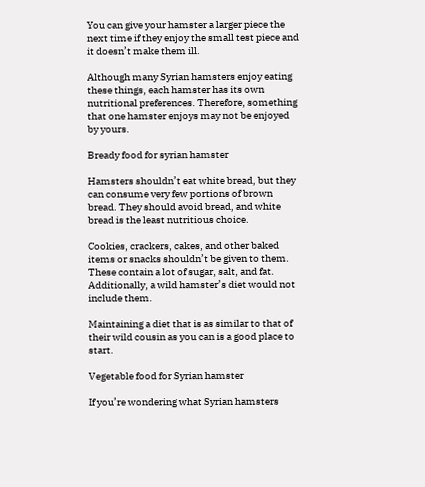You can give your hamster a larger piece the next time if they enjoy the small test piece and it doesn’t make them ill.

Although many Syrian hamsters enjoy eating these things, each hamster has its own nutritional preferences. Therefore, something that one hamster enjoys may not be enjoyed by yours.

Bready food for syrian hamster

Hamsters shouldn’t eat white bread, but they can consume very few portions of brown bread. They should avoid bread, and white bread is the least nutritious choice.

Cookies, crackers, cakes, and other baked items or snacks shouldn’t be given to them. These contain a lot of sugar, salt, and fat. Additionally, a wild hamster’s diet would not include them.

Maintaining a diet that is as similar to that of their wild cousin as you can is a good place to start.

Vegetable food for Syrian hamster

If you’re wondering what Syrian hamsters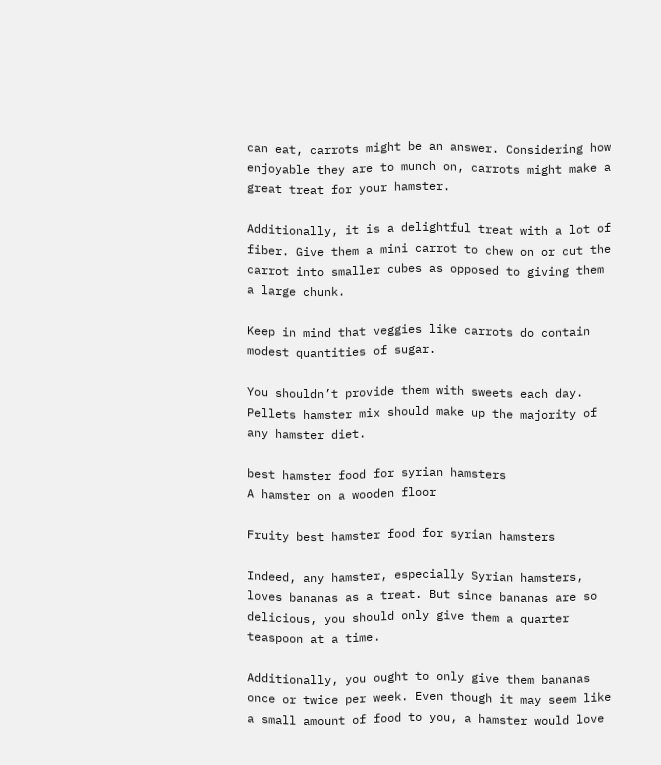can eat, carrots might be an answer. Considering how enjoyable they are to munch on, carrots might make a great treat for your hamster.

Additionally, it is a delightful treat with a lot of fiber. Give them a mini carrot to chew on or cut the carrot into smaller cubes as opposed to giving them a large chunk.

Keep in mind that veggies like carrots do contain modest quantities of sugar.

You shouldn’t provide them with sweets each day. Pellets hamster mix should make up the majority of any hamster diet.

best hamster food for syrian hamsters
A hamster on a wooden floor

Fruity best hamster food for syrian hamsters

Indeed, any hamster, especially Syrian hamsters, loves bananas as a treat. But since bananas are so delicious, you should only give them a quarter teaspoon at a time.

Additionally, you ought to only give them bananas once or twice per week. Even though it may seem like a small amount of food to you, a hamster would love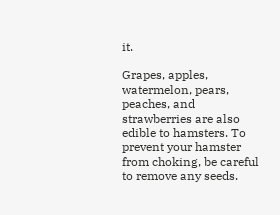it.

Grapes, apples, watermelon, pears, peaches, and strawberries are also edible to hamsters. To prevent your hamster from choking, be careful to remove any seeds.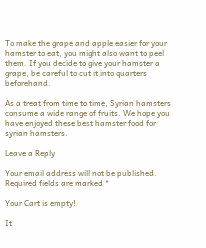To make the grape and apple easier for your hamster to eat, you might also want to peel them. If you decide to give your hamster a grape, be careful to cut it into quarters beforehand.

As a treat from time to time, Syrian hamsters consume a wide range of fruits. We hope you have enjoyed these best hamster food for syrian hamsters.

Leave a Reply

Your email address will not be published. Required fields are marked *

Your Cart is empty!

It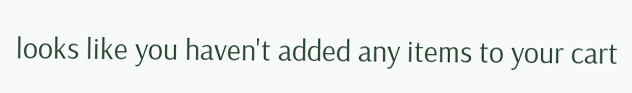looks like you haven't added any items to your cart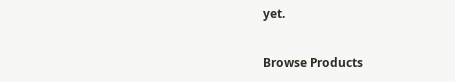yet.

Browse Products